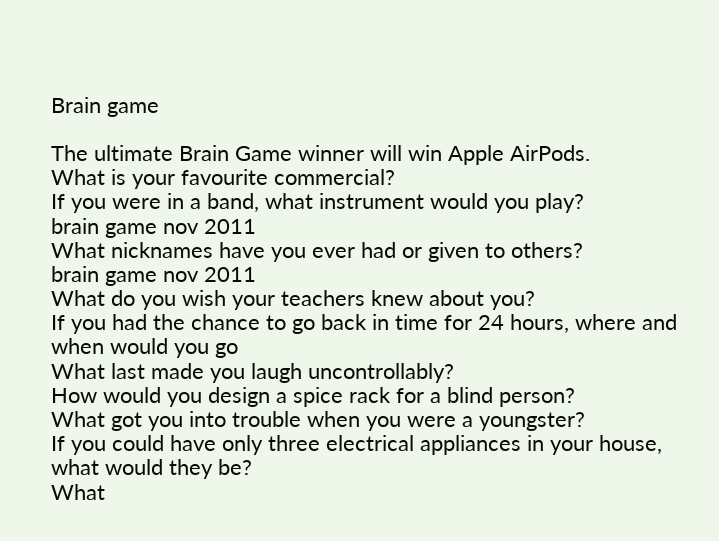Brain game

The ultimate Brain Game winner will win Apple AirPods.
What is your favourite commercial?
If you were in a band, what instrument would you play?
brain game nov 2011
What nicknames have you ever had or given to others?
brain game nov 2011
What do you wish your teachers knew about you?
If you had the chance to go back in time for 24 hours, where and when would you go
What last made you laugh uncontrollably?
How would you design a spice rack for a blind person?
What got you into trouble when you were a youngster?
If you could have only three electrical appliances in your house, what would they be?
What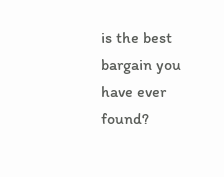is the best bargain you have ever found?